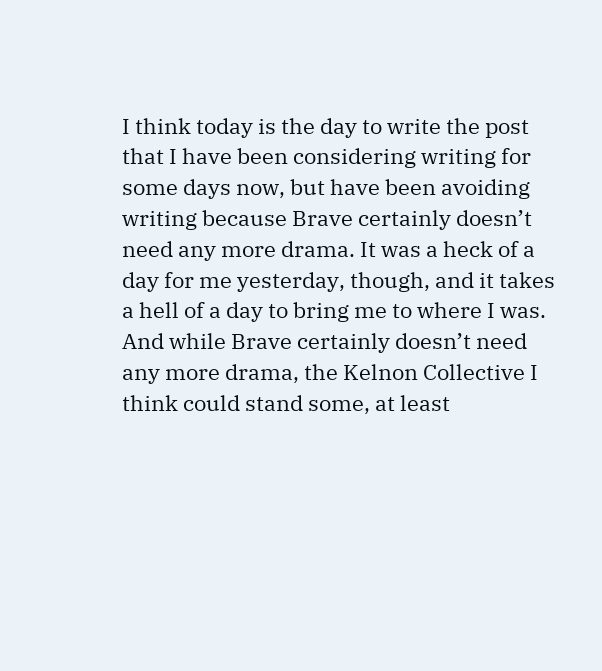I think today is the day to write the post that I have been considering writing for some days now, but have been avoiding writing because Brave certainly doesn’t need any more drama. It was a heck of a day for me yesterday, though, and it takes a hell of a day to bring me to where I was. And while Brave certainly doesn’t need any more drama, the Kelnon Collective I think could stand some, at least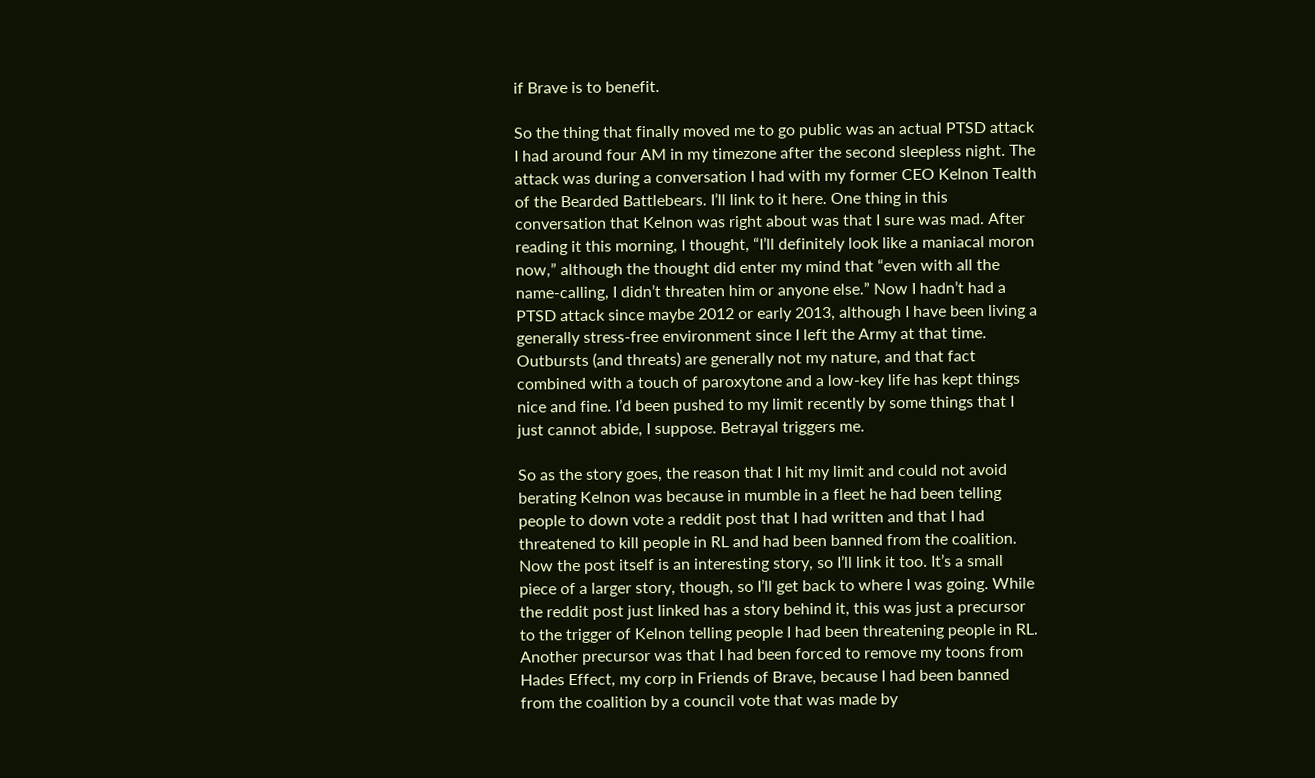if Brave is to benefit.

So the thing that finally moved me to go public was an actual PTSD attack I had around four AM in my timezone after the second sleepless night. The attack was during a conversation I had with my former CEO Kelnon Tealth of the Bearded Battlebears. I’ll link to it here. One thing in this conversation that Kelnon was right about was that I sure was mad. After reading it this morning, I thought, “I’ll definitely look like a maniacal moron now,” although the thought did enter my mind that “even with all the name-calling, I didn’t threaten him or anyone else.” Now I hadn’t had a PTSD attack since maybe 2012 or early 2013, although I have been living a generally stress-free environment since I left the Army at that time. Outbursts (and threats) are generally not my nature, and that fact combined with a touch of paroxytone and a low-key life has kept things nice and fine. I’d been pushed to my limit recently by some things that I just cannot abide, I suppose. Betrayal triggers me.

So as the story goes, the reason that I hit my limit and could not avoid berating Kelnon was because in mumble in a fleet he had been telling people to down vote a reddit post that I had written and that I had threatened to kill people in RL and had been banned from the coalition. Now the post itself is an interesting story, so I’ll link it too. It’s a small piece of a larger story, though, so I’ll get back to where I was going. While the reddit post just linked has a story behind it, this was just a precursor to the trigger of Kelnon telling people I had been threatening people in RL. Another precursor was that I had been forced to remove my toons from Hades Effect, my corp in Friends of Brave, because I had been banned from the coalition by a council vote that was made by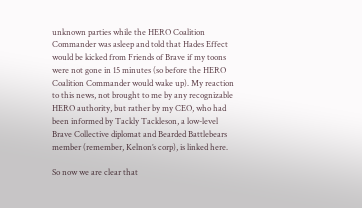unknown parties while the HERO Coalition Commander was asleep and told that Hades Effect would be kicked from Friends of Brave if my toons were not gone in 15 minutes (so before the HERO Coalition Commander would wake up). My reaction to this news, not brought to me by any recognizable HERO authority, but rather by my CEO, who had been informed by Tackly Tackleson, a low-level Brave Collective diplomat and Bearded Battlebears member (remember, Kelnon’s corp), is linked here.

So now we are clear that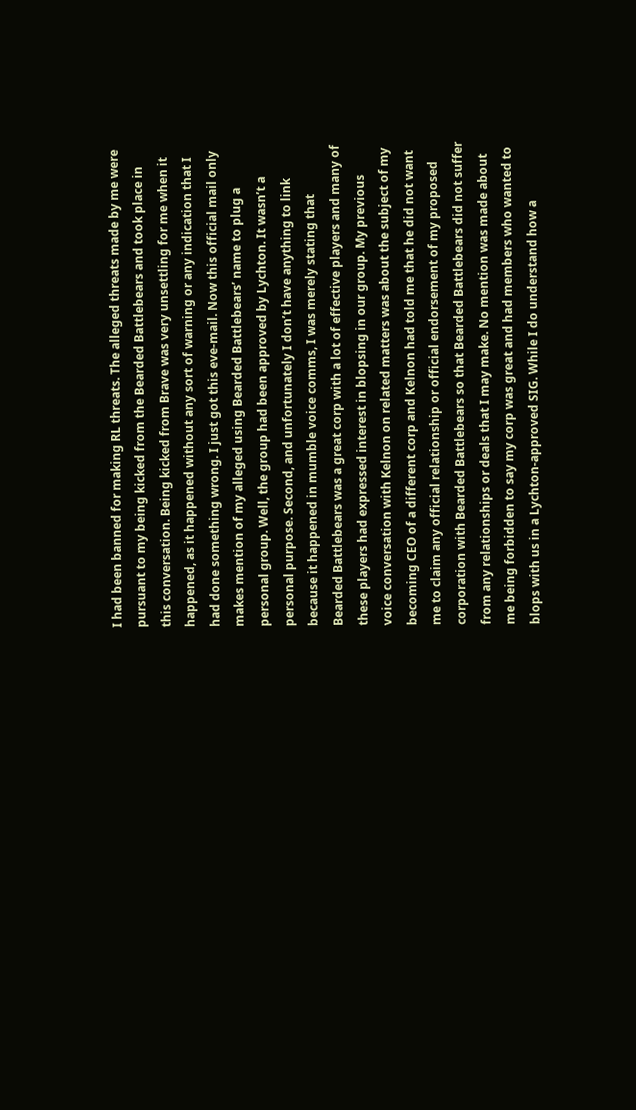I had been banned for making RL threats. The alleged threats made by me were pursuant to my being kicked from the Bearded Battlebears and took place in this conversation. Being kicked from Brave was very unsettling for me when it happened, as it happened without any sort of warning or any indication that I had done something wrong. I just got this eve-mail. Now this official mail only makes mention of my alleged using Bearded Battlebears’ name to plug a personal group. Well, the group had been approved by Lychton. It wasn’t a personal purpose. Second, and unfortunately I don’t have anything to link because it happened in mumble voice comms, I was merely stating that Bearded Battlebears was a great corp with a lot of effective players and many of these players had expressed interest in blopsing in our group. My previous voice conversation with Kelnon on related matters was about the subject of my becoming CEO of a different corp and Kelnon had told me that he did not want me to claim any official relationship or official endorsement of my proposed corporation with Bearded Battlebears so that Bearded Battlebears did not suffer from any relationships or deals that I may make. No mention was made about me being forbidden to say my corp was great and had members who wanted to blops with us in a Lychton-approved SIG. While I do understand how a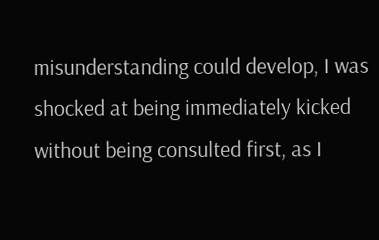misunderstanding could develop, I was shocked at being immediately kicked without being consulted first, as I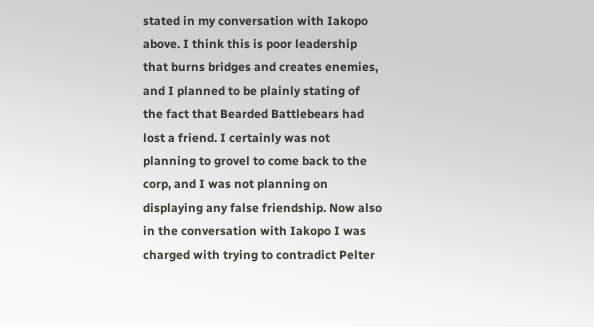stated in my conversation with Iakopo above. I think this is poor leadership that burns bridges and creates enemies, and I planned to be plainly stating of the fact that Bearded Battlebears had lost a friend. I certainly was not planning to grovel to come back to the corp, and I was not planning on displaying any false friendship. Now also in the conversation with Iakopo I was charged with trying to contradict Pelter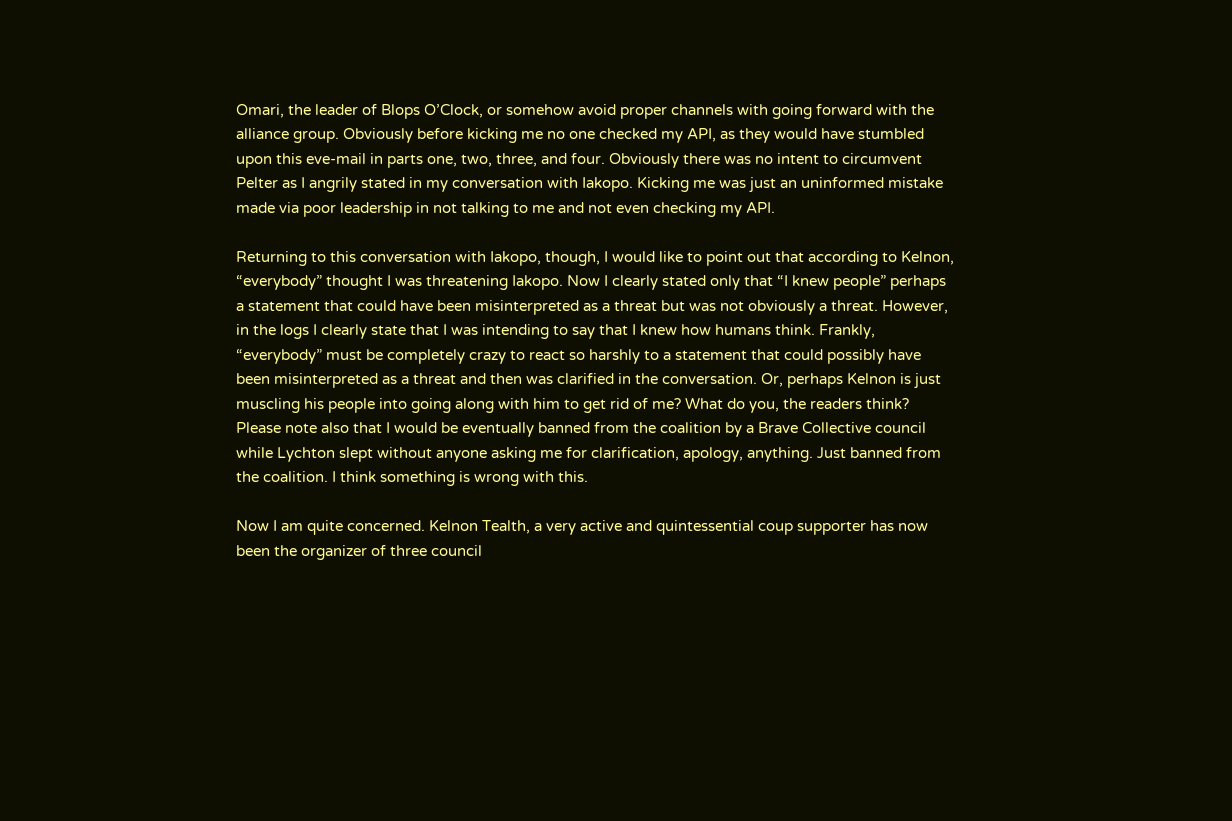Omari, the leader of Blops O’Clock, or somehow avoid proper channels with going forward with the alliance group. Obviously before kicking me no one checked my API, as they would have stumbled upon this eve-mail in parts one, two, three, and four. Obviously there was no intent to circumvent Pelter as I angrily stated in my conversation with Iakopo. Kicking me was just an uninformed mistake made via poor leadership in not talking to me and not even checking my API.

Returning to this conversation with Iakopo, though, I would like to point out that according to Kelnon, “everybody” thought I was threatening Iakopo. Now I clearly stated only that “I knew people” perhaps a statement that could have been misinterpreted as a threat but was not obviously a threat. However, in the logs I clearly state that I was intending to say that I knew how humans think. Frankly, “everybody” must be completely crazy to react so harshly to a statement that could possibly have been misinterpreted as a threat and then was clarified in the conversation. Or, perhaps Kelnon is just muscling his people into going along with him to get rid of me? What do you, the readers think? Please note also that I would be eventually banned from the coalition by a Brave Collective council while Lychton slept without anyone asking me for clarification, apology, anything. Just banned from the coalition. I think something is wrong with this.

Now I am quite concerned. Kelnon Tealth, a very active and quintessential coup supporter has now been the organizer of three council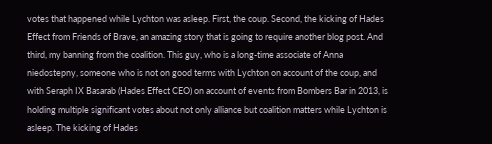votes that happened while Lychton was asleep. First, the coup. Second, the kicking of Hades Effect from Friends of Brave, an amazing story that is going to require another blog post. And third, my banning from the coalition. This guy, who is a long-time associate of Anna niedostepny, someone who is not on good terms with Lychton on account of the coup, and with Seraph IX Basarab (Hades Effect CEO) on account of events from Bombers Bar in 2013, is holding multiple significant votes about not only alliance but coalition matters while Lychton is asleep. The kicking of Hades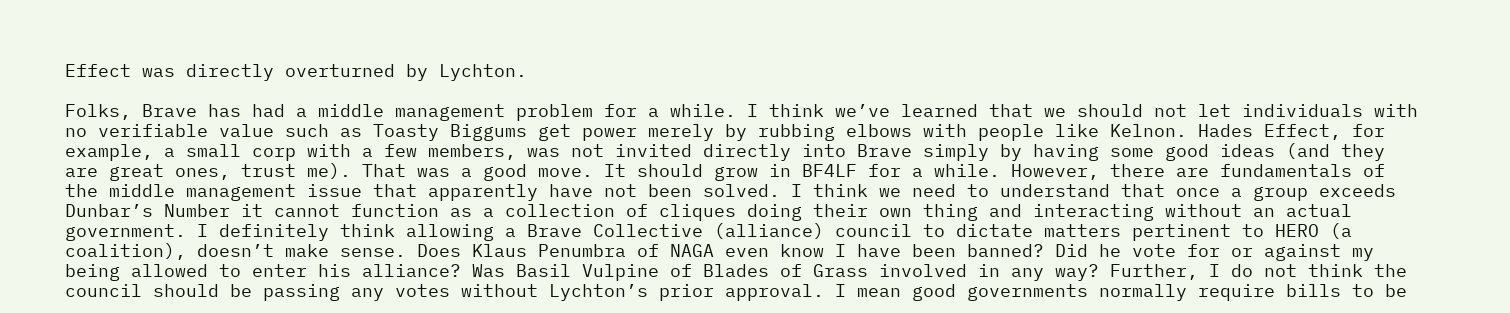Effect was directly overturned by Lychton.

Folks, Brave has had a middle management problem for a while. I think we’ve learned that we should not let individuals with no verifiable value such as Toasty Biggums get power merely by rubbing elbows with people like Kelnon. Hades Effect, for example, a small corp with a few members, was not invited directly into Brave simply by having some good ideas (and they are great ones, trust me). That was a good move. It should grow in BF4LF for a while. However, there are fundamentals of the middle management issue that apparently have not been solved. I think we need to understand that once a group exceeds Dunbar’s Number it cannot function as a collection of cliques doing their own thing and interacting without an actual government. I definitely think allowing a Brave Collective (alliance) council to dictate matters pertinent to HERO (a coalition), doesn’t make sense. Does Klaus Penumbra of NAGA even know I have been banned? Did he vote for or against my being allowed to enter his alliance? Was Basil Vulpine of Blades of Grass involved in any way? Further, I do not think the council should be passing any votes without Lychton’s prior approval. I mean good governments normally require bills to be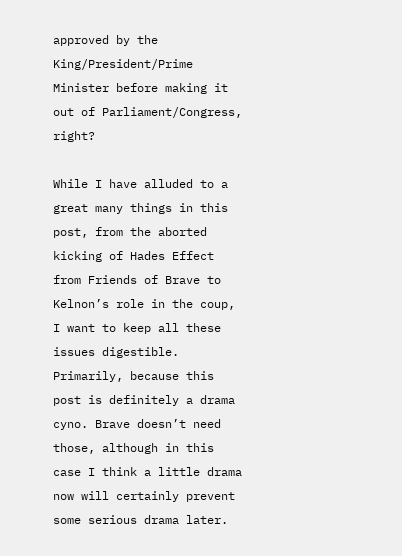approved by the King/President/Prime Minister before making it out of Parliament/Congress, right?

While I have alluded to a great many things in this post, from the aborted kicking of Hades Effect from Friends of Brave to Kelnon’s role in the coup, I want to keep all these issues digestible. Primarily, because this post is definitely a drama cyno. Brave doesn’t need those, although in this case I think a little drama now will certainly prevent some serious drama later.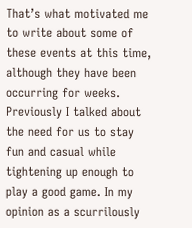That’s what motivated me to write about some of these events at this time, although they have been occurring for weeks. Previously I talked about the need for us to stay fun and casual while tightening up enough to play a good game. In my opinion as a scurrilously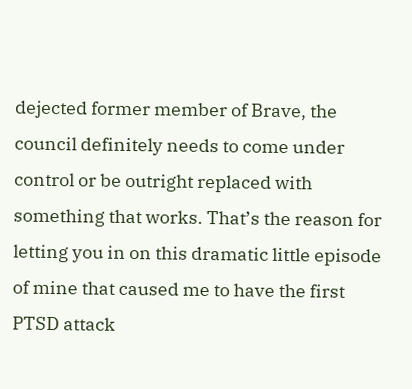dejected former member of Brave, the council definitely needs to come under control or be outright replaced with something that works. That’s the reason for letting you in on this dramatic little episode of mine that caused me to have the first PTSD attack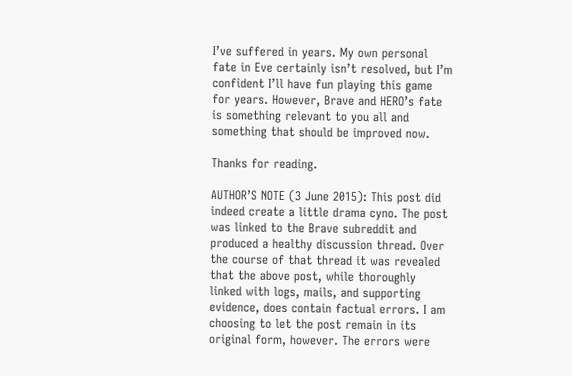I’ve suffered in years. My own personal fate in Eve certainly isn’t resolved, but I’m confident I’ll have fun playing this game for years. However, Brave and HERO’s fate is something relevant to you all and something that should be improved now.

Thanks for reading.

AUTHOR’S NOTE (3 June 2015): This post did indeed create a little drama cyno. The post was linked to the Brave subreddit and produced a healthy discussion thread. Over the course of that thread it was revealed that the above post, while thoroughly linked with logs, mails, and supporting evidence, does contain factual errors. I am choosing to let the post remain in its original form, however. The errors were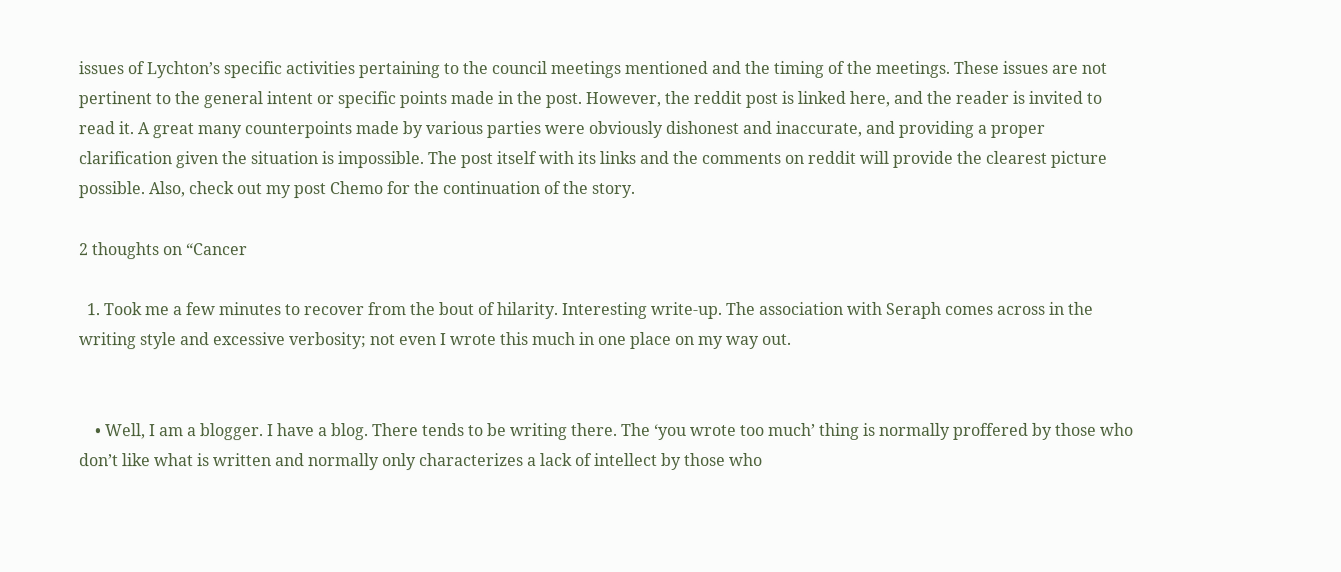issues of Lychton’s specific activities pertaining to the council meetings mentioned and the timing of the meetings. These issues are not pertinent to the general intent or specific points made in the post. However, the reddit post is linked here, and the reader is invited to read it. A great many counterpoints made by various parties were obviously dishonest and inaccurate, and providing a proper clarification given the situation is impossible. The post itself with its links and the comments on reddit will provide the clearest picture possible. Also, check out my post Chemo for the continuation of the story.

2 thoughts on “Cancer

  1. Took me a few minutes to recover from the bout of hilarity. Interesting write-up. The association with Seraph comes across in the writing style and excessive verbosity; not even I wrote this much in one place on my way out.


    • Well, I am a blogger. I have a blog. There tends to be writing there. The ‘you wrote too much’ thing is normally proffered by those who don’t like what is written and normally only characterizes a lack of intellect by those who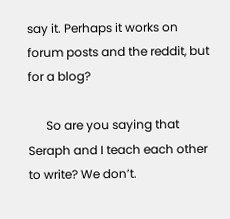say it. Perhaps it works on forum posts and the reddit, but for a blog?

      So are you saying that Seraph and I teach each other to write? We don’t.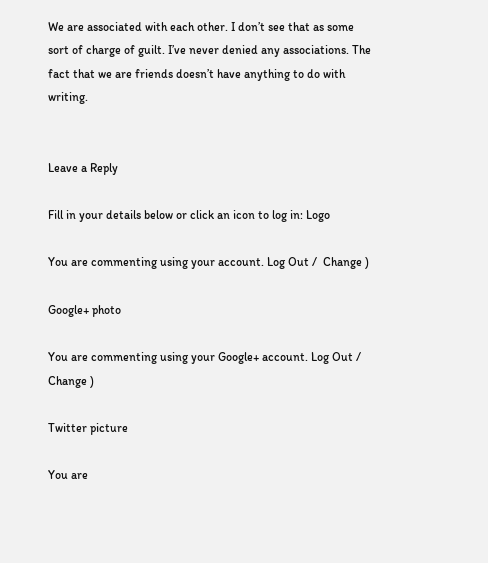We are associated with each other. I don’t see that as some sort of charge of guilt. I’ve never denied any associations. The fact that we are friends doesn’t have anything to do with writing.


Leave a Reply

Fill in your details below or click an icon to log in: Logo

You are commenting using your account. Log Out /  Change )

Google+ photo

You are commenting using your Google+ account. Log Out /  Change )

Twitter picture

You are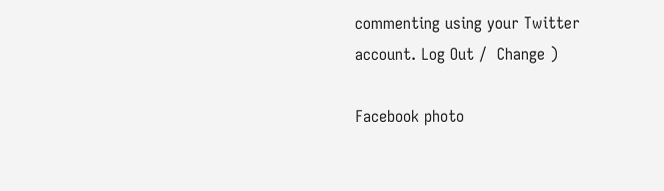commenting using your Twitter account. Log Out /  Change )

Facebook photo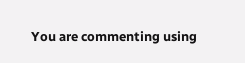You are commenting using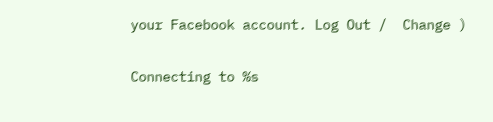your Facebook account. Log Out /  Change )


Connecting to %s